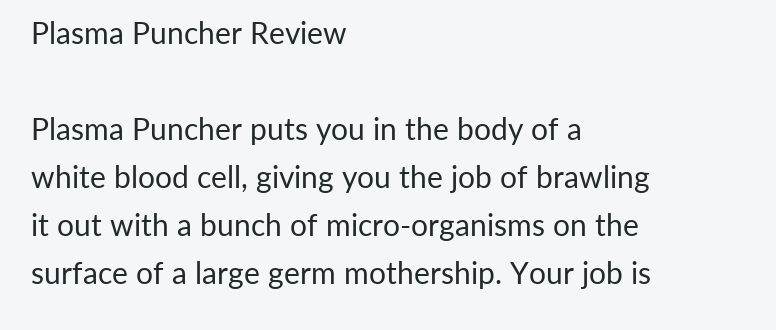Plasma Puncher Review

Plasma Puncher puts you in the body of a white blood cell, giving you the job of brawling it out with a bunch of micro-organisms on the surface of a large germ mothership. Your job is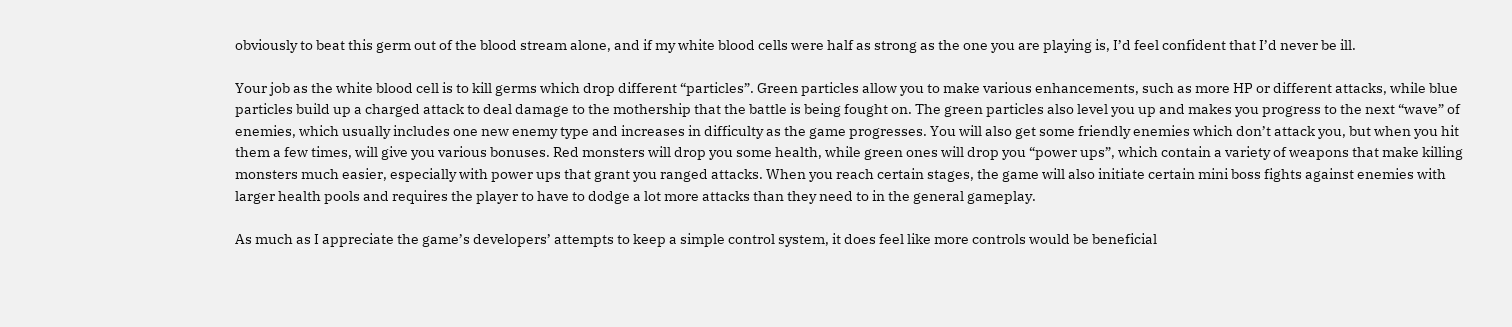obviously to beat this germ out of the blood stream alone, and if my white blood cells were half as strong as the one you are playing is, I’d feel confident that I’d never be ill.

Your job as the white blood cell is to kill germs which drop different “particles”. Green particles allow you to make various enhancements, such as more HP or different attacks, while blue particles build up a charged attack to deal damage to the mothership that the battle is being fought on. The green particles also level you up and makes you progress to the next “wave” of enemies, which usually includes one new enemy type and increases in difficulty as the game progresses. You will also get some friendly enemies which don’t attack you, but when you hit them a few times, will give you various bonuses. Red monsters will drop you some health, while green ones will drop you “power ups”, which contain a variety of weapons that make killing monsters much easier, especially with power ups that grant you ranged attacks. When you reach certain stages, the game will also initiate certain mini boss fights against enemies with larger health pools and requires the player to have to dodge a lot more attacks than they need to in the general gameplay.

As much as I appreciate the game’s developers’ attempts to keep a simple control system, it does feel like more controls would be beneficial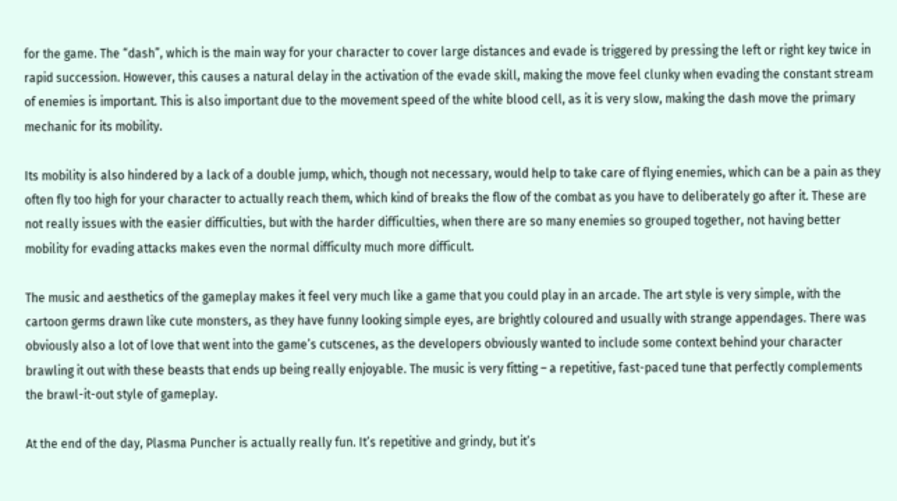for the game. The “dash”, which is the main way for your character to cover large distances and evade is triggered by pressing the left or right key twice in rapid succession. However, this causes a natural delay in the activation of the evade skill, making the move feel clunky when evading the constant stream of enemies is important. This is also important due to the movement speed of the white blood cell, as it is very slow, making the dash move the primary mechanic for its mobility.

Its mobility is also hindered by a lack of a double jump, which, though not necessary, would help to take care of flying enemies, which can be a pain as they often fly too high for your character to actually reach them, which kind of breaks the flow of the combat as you have to deliberately go after it. These are not really issues with the easier difficulties, but with the harder difficulties, when there are so many enemies so grouped together, not having better mobility for evading attacks makes even the normal difficulty much more difficult.

The music and aesthetics of the gameplay makes it feel very much like a game that you could play in an arcade. The art style is very simple, with the cartoon germs drawn like cute monsters, as they have funny looking simple eyes, are brightly coloured and usually with strange appendages. There was obviously also a lot of love that went into the game’s cutscenes, as the developers obviously wanted to include some context behind your character brawling it out with these beasts that ends up being really enjoyable. The music is very fitting – a repetitive, fast-paced tune that perfectly complements the brawl-it-out style of gameplay.

At the end of the day, Plasma Puncher is actually really fun. It’s repetitive and grindy, but it’s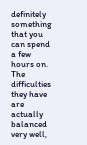definitely something that you can spend a few hours on. The difficulties they have are actually balanced very well,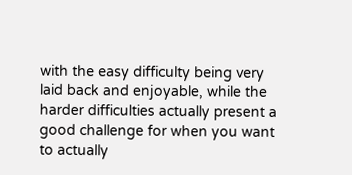with the easy difficulty being very laid back and enjoyable, while the harder difficulties actually present a good challenge for when you want to actually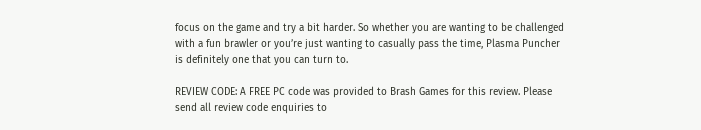focus on the game and try a bit harder. So whether you are wanting to be challenged with a fun brawler or you’re just wanting to casually pass the time, Plasma Puncher is definitely one that you can turn to.

REVIEW CODE: A FREE PC code was provided to Brash Games for this review. Please send all review code enquiries to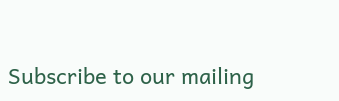Subscribe to our mailing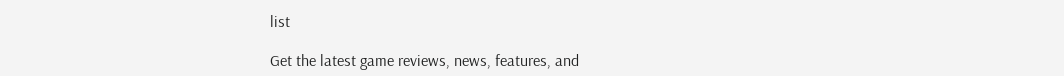list

Get the latest game reviews, news, features, and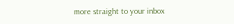more straight to your inbox